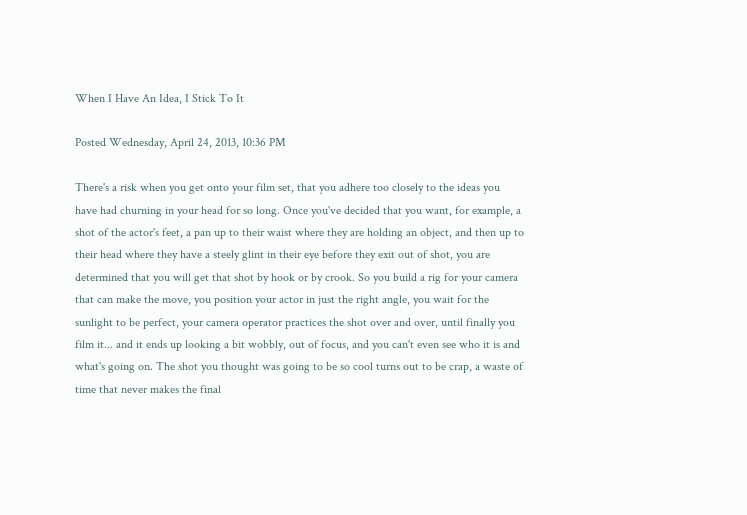When I Have An Idea, I Stick To It

Posted Wednesday, April 24, 2013, 10:36 PM

There's a risk when you get onto your film set, that you adhere too closely to the ideas you have had churning in your head for so long. Once you've decided that you want, for example, a shot of the actor's feet, a pan up to their waist where they are holding an object, and then up to their head where they have a steely glint in their eye before they exit out of shot, you are determined that you will get that shot by hook or by crook. So you build a rig for your camera that can make the move, you position your actor in just the right angle, you wait for the sunlight to be perfect, your camera operator practices the shot over and over, until finally you film it... and it ends up looking a bit wobbly, out of focus, and you can't even see who it is and what's going on. The shot you thought was going to be so cool turns out to be crap, a waste of time that never makes the final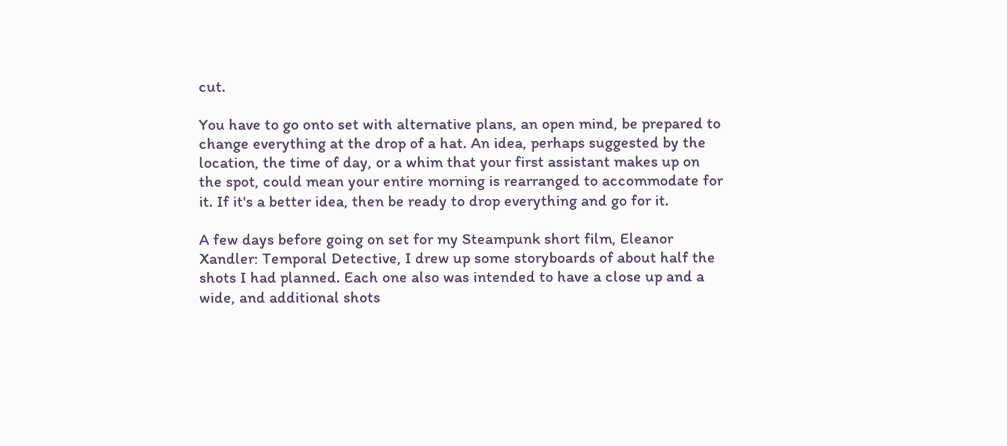cut.

You have to go onto set with alternative plans, an open mind, be prepared to change everything at the drop of a hat. An idea, perhaps suggested by the location, the time of day, or a whim that your first assistant makes up on the spot, could mean your entire morning is rearranged to accommodate for it. If it's a better idea, then be ready to drop everything and go for it.

A few days before going on set for my Steampunk short film, Eleanor Xandler: Temporal Detective, I drew up some storyboards of about half the shots I had planned. Each one also was intended to have a close up and a wide, and additional shots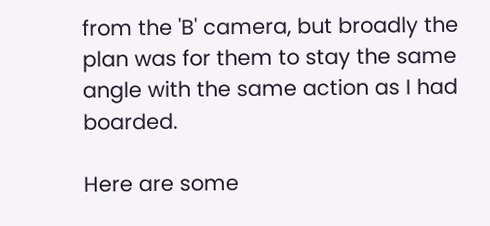from the 'B' camera, but broadly the plan was for them to stay the same angle with the same action as I had boarded.

Here are some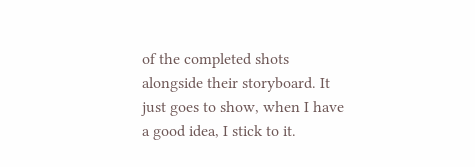of the completed shots alongside their storyboard. It just goes to show, when I have a good idea, I stick to it.